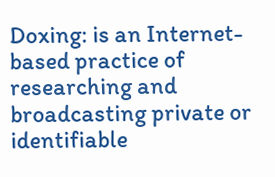Doxing: is an Internet-based practice of researching and broadcasting private or identifiable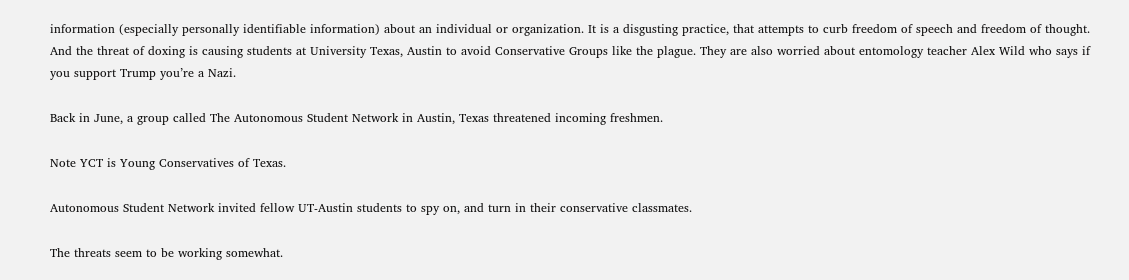information (especially personally identifiable information) about an individual or organization. It is a disgusting practice, that attempts to curb freedom of speech and freedom of thought. And the threat of doxing is causing students at University Texas, Austin to avoid Conservative Groups like the plague. They are also worried about entomology teacher Alex Wild who says if you support Trump you’re a Nazi.

Back in June, a group called The Autonomous Student Network in Austin, Texas threatened incoming freshmen.

Note YCT is Young Conservatives of Texas.

Autonomous Student Network invited fellow UT-Austin students to spy on, and turn in their conservative classmates.

The threats seem to be working somewhat.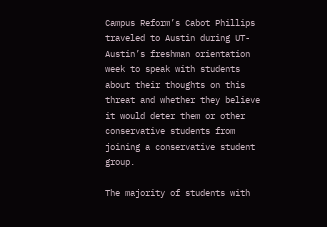Campus Reform’s Cabot Phillips traveled to Austin during UT-Austin’s freshman orientation week to speak with students about their thoughts on this threat and whether they believe it would deter them or other conservative students from joining a conservative student group.

The majority of students with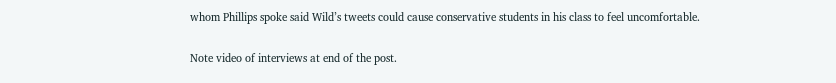whom Phillips spoke said Wild’s tweets could cause conservative students in his class to feel uncomfortable.

Note video of interviews at end of the post.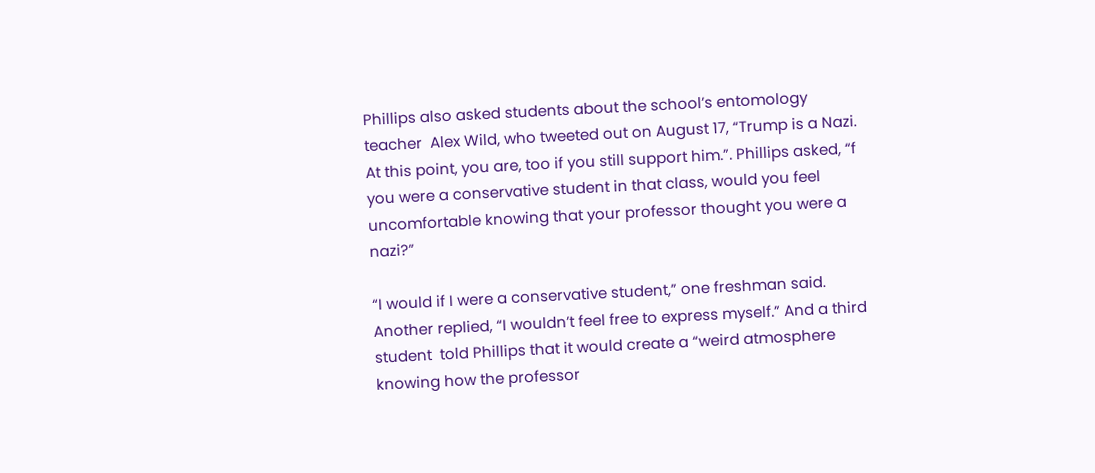Phillips also asked students about the school’s entomology teacher  Alex Wild, who tweeted out on August 17, “Trump is a Nazi. At this point, you are, too if you still support him.”. Phillips asked, “f you were a conservative student in that class, would you feel uncomfortable knowing that your professor thought you were a nazi?”

“I would if I were a conservative student,” one freshman said. Another replied, “I wouldn’t feel free to express myself.” And a third student  told Phillips that it would create a “weird atmosphere knowing how the professor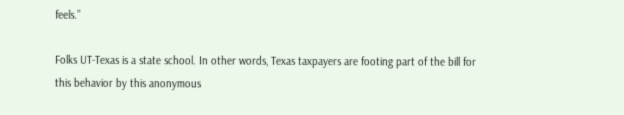feels.”

Folks UT-Texas is a state school. In other words, Texas taxpayers are footing part of the bill for this behavior by this anonymous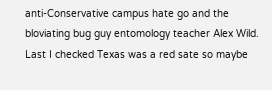anti-Conservative campus hate go and the bloviating bug guy entomology teacher Alex Wild. Last I checked Texas was a red sate so maybe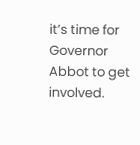it’s time for Governor Abbot to get involved.